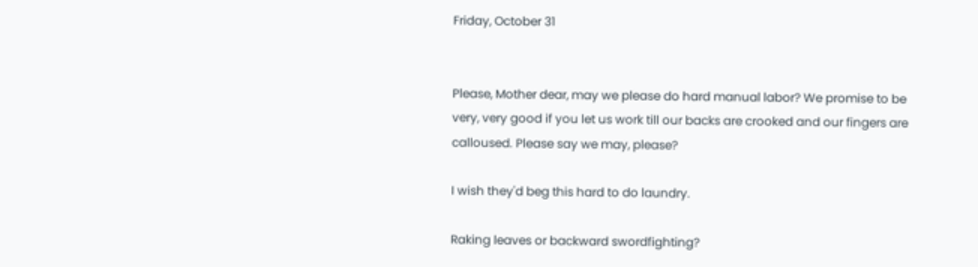Friday, October 31


Please, Mother dear, may we please do hard manual labor? We promise to be very, very good if you let us work till our backs are crooked and our fingers are calloused. Please say we may, please?

I wish they'd beg this hard to do laundry.

Raking leaves or backward swordfighting?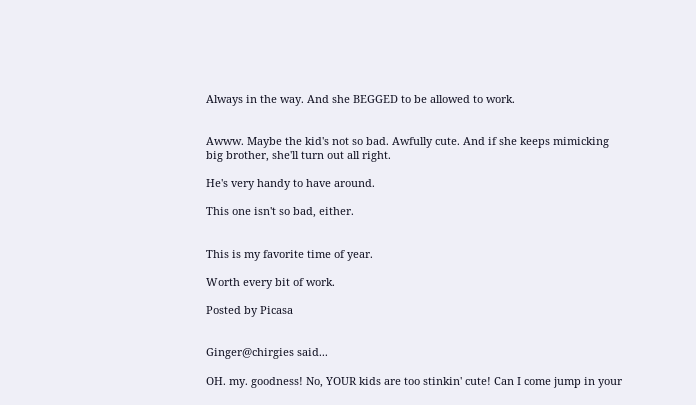Always in the way. And she BEGGED to be allowed to work.


Awww. Maybe the kid's not so bad. Awfully cute. And if she keeps mimicking big brother, she'll turn out all right.

He's very handy to have around.

This one isn't so bad, either.


This is my favorite time of year.

Worth every bit of work.

Posted by Picasa


Ginger@chirgies said...

OH. my. goodness! No, YOUR kids are too stinkin' cute! Can I come jump in your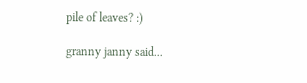pile of leaves? :)

granny janny said...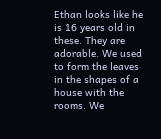Ethan looks like he is 16 years old in these. They are adorable. We used to form the leaves in the shapes of a house with the rooms. We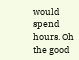would spend hours. Oh the good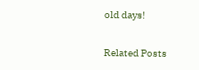old days!

Related Posts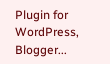Plugin for WordPress, Blogger...